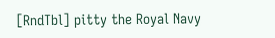[RndTbl] pitty the Royal Navy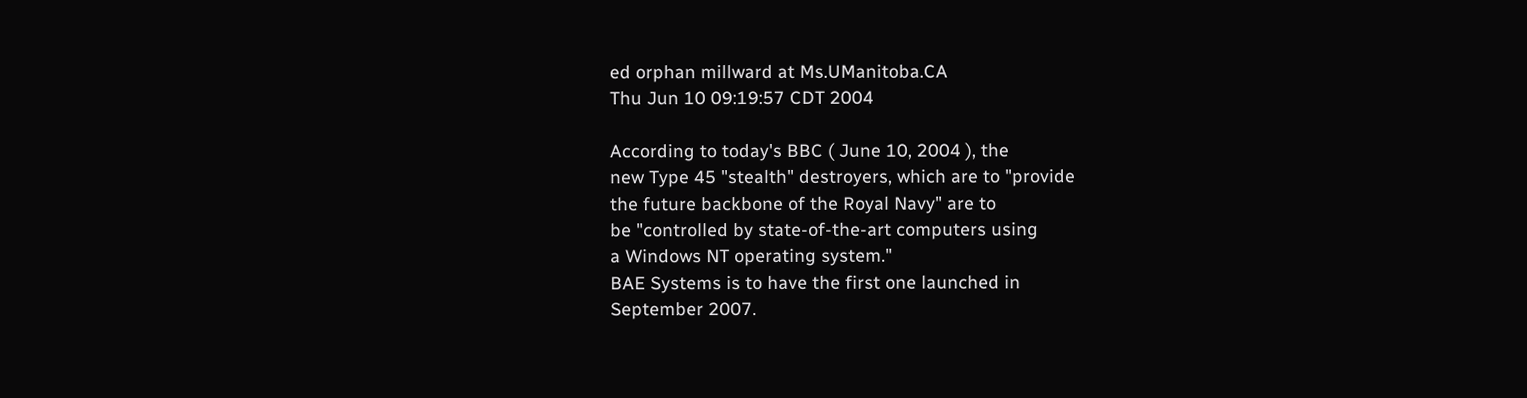ed orphan millward at Ms.UManitoba.CA
Thu Jun 10 09:19:57 CDT 2004

According to today's BBC ( June 10, 2004 ), the
new Type 45 "stealth" destroyers, which are to "provide
the future backbone of the Royal Navy" are to
be "controlled by state-of-the-art computers using
a Windows NT operating system."
BAE Systems is to have the first one launched in
September 2007.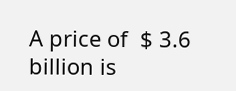A price of  $ 3.6 billion is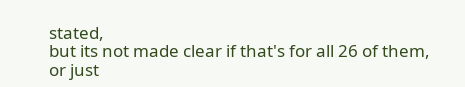stated,
but its not made clear if that's for all 26 of them,
or just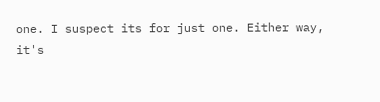one. I suspect its for just one. Either way,
it's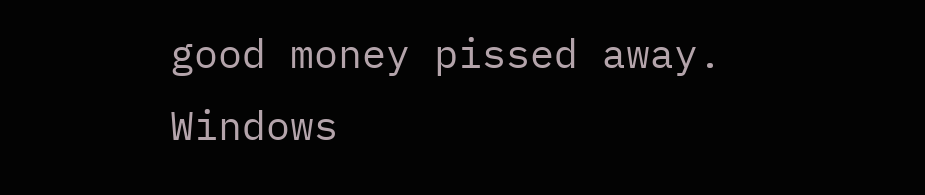good money pissed away. Windows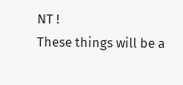NT !
These things will be a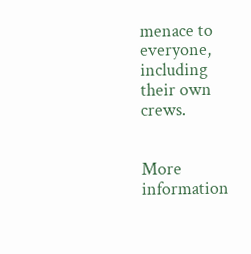menace to everyone, including
their own crews.


More information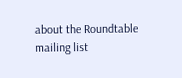about the Roundtable mailing list